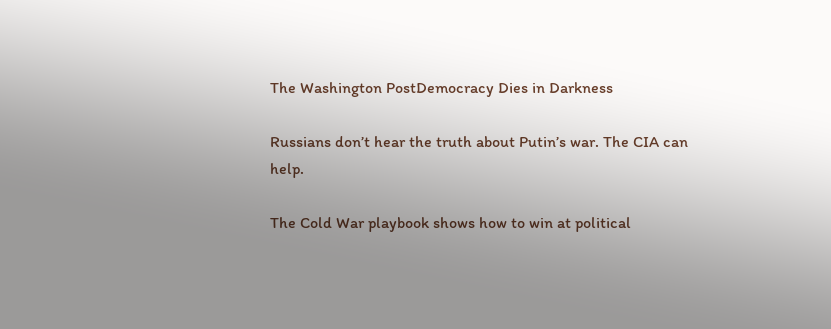The Washington PostDemocracy Dies in Darkness

Russians don’t hear the truth about Putin’s war. The CIA can help.

The Cold War playbook shows how to win at political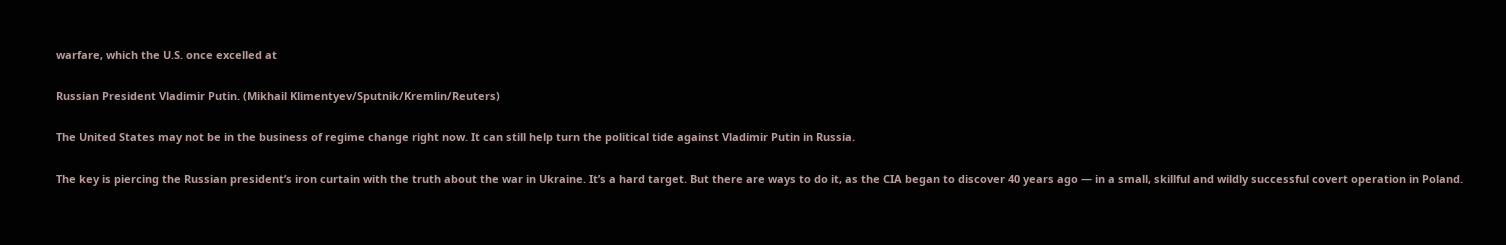warfare, which the U.S. once excelled at

Russian President Vladimir Putin. (Mikhail Klimentyev/Sputnik/Kremlin/Reuters)

The United States may not be in the business of regime change right now. It can still help turn the political tide against Vladimir Putin in Russia.

The key is piercing the Russian president’s iron curtain with the truth about the war in Ukraine. It’s a hard target. But there are ways to do it, as the CIA began to discover 40 years ago — in a small, skillful and wildly successful covert operation in Poland.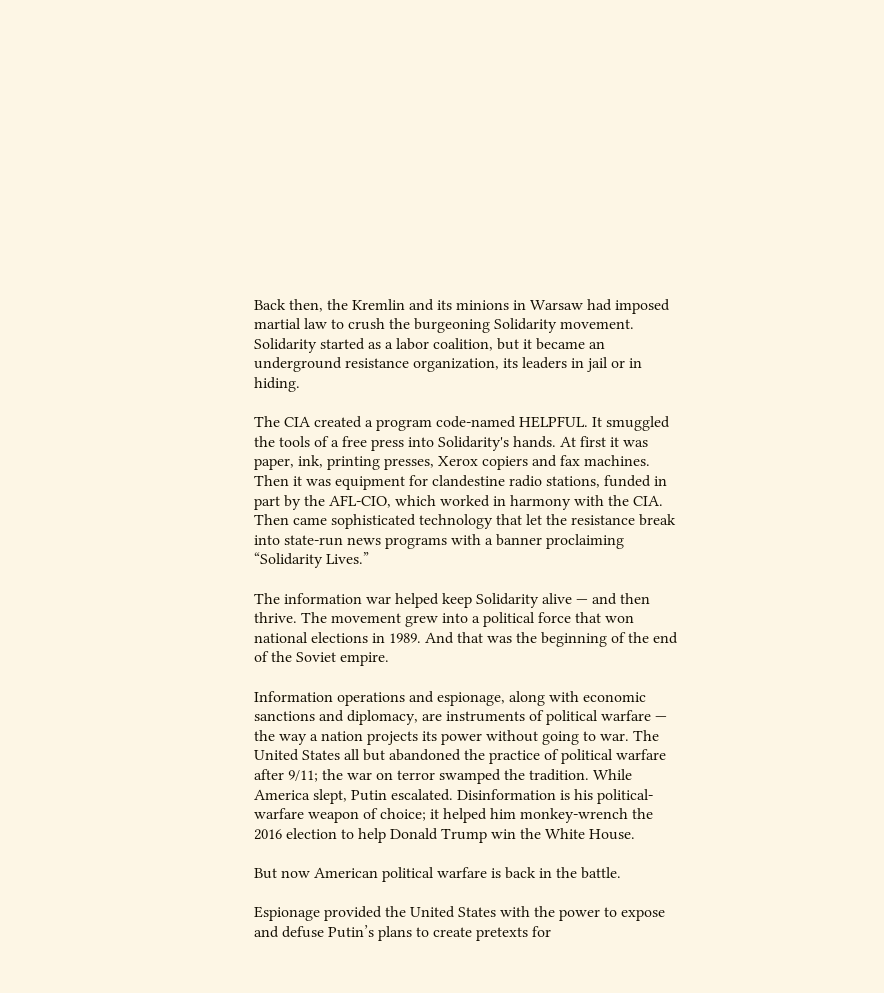Back then, the Kremlin and its minions in Warsaw had imposed martial law to crush the burgeoning Solidarity movement. Solidarity started as a labor coalition, but it became an underground resistance organization, its leaders in jail or in hiding.

The CIA created a program code-named HELPFUL. It smuggled the tools of a free press into Solidarity's hands. At first it was paper, ink, printing presses, Xerox copiers and fax machines. Then it was equipment for clandestine radio stations, funded in part by the AFL-CIO, which worked in harmony with the CIA. Then came sophisticated technology that let the resistance break into state-run news programs with a banner proclaiming “Solidarity Lives.”

The information war helped keep Solidarity alive — and then thrive. The movement grew into a political force that won national elections in 1989. And that was the beginning of the end of the Soviet empire.

Information operations and espionage, along with economic sanctions and diplomacy, are instruments of political warfare — the way a nation projects its power without going to war. The United States all but abandoned the practice of political warfare after 9/11; the war on terror swamped the tradition. While America slept, Putin escalated. Disinformation is his political-warfare weapon of choice; it helped him monkey-wrench the 2016 election to help Donald Trump win the White House.

But now American political warfare is back in the battle.

Espionage provided the United States with the power to expose and defuse Putin’s plans to create pretexts for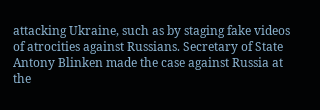attacking Ukraine, such as by staging fake videos of atrocities against Russians. Secretary of State Antony Blinken made the case against Russia at the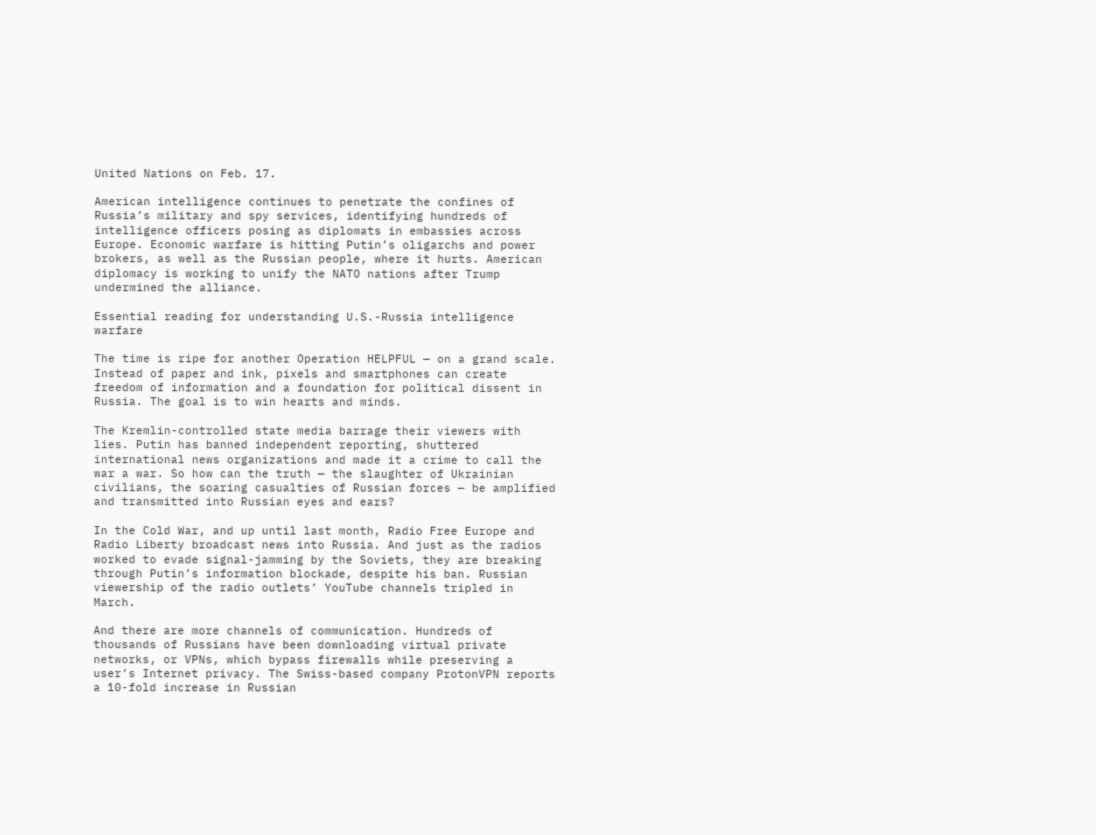United Nations on Feb. 17.

American intelligence continues to penetrate the confines of Russia’s military and spy services, identifying hundreds of intelligence officers posing as diplomats in embassies across Europe. Economic warfare is hitting Putin’s oligarchs and power brokers, as well as the Russian people, where it hurts. American diplomacy is working to unify the NATO nations after Trump undermined the alliance.

Essential reading for understanding U.S.-Russia intelligence warfare

The time is ripe for another Operation HELPFUL — on a grand scale. Instead of paper and ink, pixels and smartphones can create freedom of information and a foundation for political dissent in Russia. The goal is to win hearts and minds.

The Kremlin-controlled state media barrage their viewers with lies. Putin has banned independent reporting, shuttered international news organizations and made it a crime to call the war a war. So how can the truth — the slaughter of Ukrainian civilians, the soaring casualties of Russian forces — be amplified and transmitted into Russian eyes and ears?

In the Cold War, and up until last month, Radio Free Europe and Radio Liberty broadcast news into Russia. And just as the radios worked to evade signal-jamming by the Soviets, they are breaking through Putin’s information blockade, despite his ban. Russian viewership of the radio outlets’ YouTube channels tripled in March.

And there are more channels of communication. Hundreds of thousands of Russians have been downloading virtual private networks, or VPNs, which bypass firewalls while preserving a user’s Internet privacy. The Swiss-based company ProtonVPN reports a 10-fold increase in Russian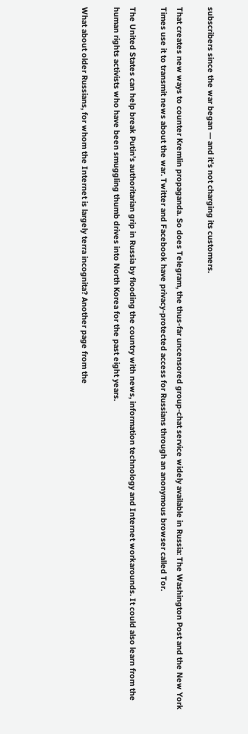subscribers since the war began — and it’s not charging its customers.

That creates new ways to counter Kremlin propaganda. So does Telegram, the thus-far uncensored group-chat service widely available in Russia: The Washington Post and the New York Times use it to transmit news about the war. Twitter and Facebook have privacy-protected access for Russians through an anonymous browser called Tor.

The United States can help break Putin’s authoritarian grip in Russia by flooding the country with news, information technology and Internet workarounds. It could also learn from the human rights activists who have been smuggling thumb drives into North Korea for the past eight years.

What about older Russians, for whom the Internet is largely terra incognita? Another page from the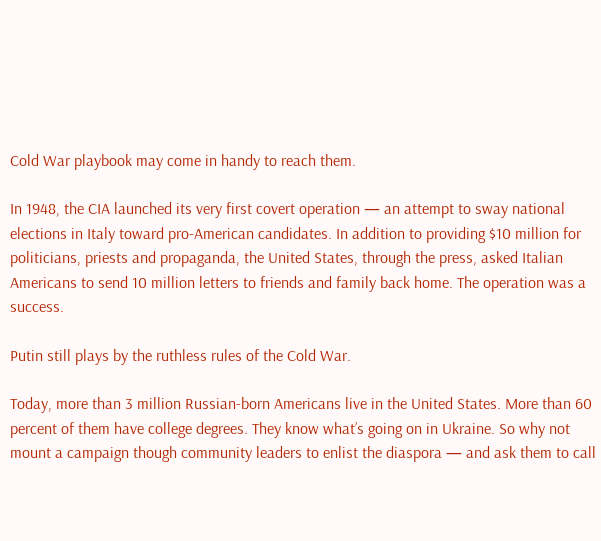Cold War playbook may come in handy to reach them.

In 1948, the CIA launched its very first covert operation — an attempt to sway national elections in Italy toward pro-American candidates. In addition to providing $10 million for politicians, priests and propaganda, the United States, through the press, asked Italian Americans to send 10 million letters to friends and family back home. The operation was a success.

Putin still plays by the ruthless rules of the Cold War.

Today, more than 3 million Russian-born Americans live in the United States. More than 60 percent of them have college degrees. They know what’s going on in Ukraine. So why not mount a campaign though community leaders to enlist the diaspora — and ask them to call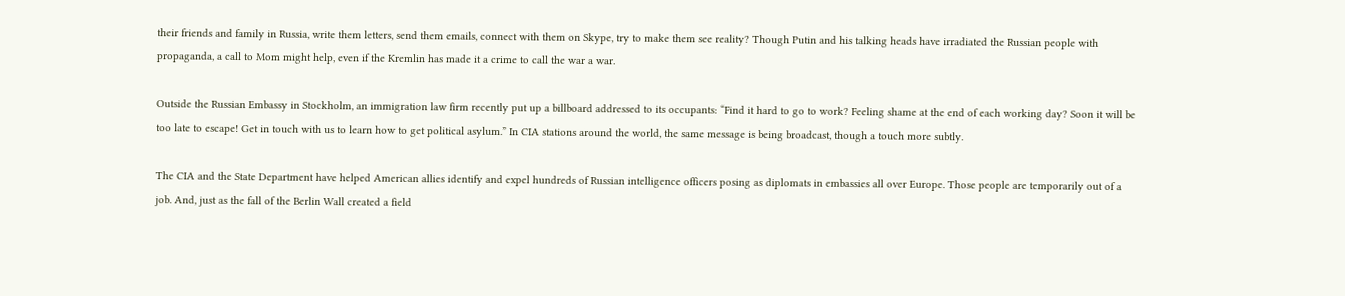their friends and family in Russia, write them letters, send them emails, connect with them on Skype, try to make them see reality? Though Putin and his talking heads have irradiated the Russian people with propaganda, a call to Mom might help, even if the Kremlin has made it a crime to call the war a war.

Outside the Russian Embassy in Stockholm, an immigration law firm recently put up a billboard addressed to its occupants: “Find it hard to go to work? Feeling shame at the end of each working day? Soon it will be too late to escape! Get in touch with us to learn how to get political asylum.” In CIA stations around the world, the same message is being broadcast, though a touch more subtly.

The CIA and the State Department have helped American allies identify and expel hundreds of Russian intelligence officers posing as diplomats in embassies all over Europe. Those people are temporarily out of a job. And, just as the fall of the Berlin Wall created a field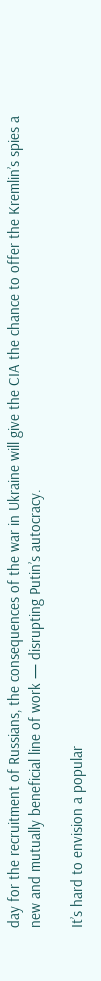day for the recruitment of Russians, the consequences of the war in Ukraine will give the CIA the chance to offer the Kremlin’s spies a new and mutually beneficial line of work — disrupting Putin’s autocracy.

It’s hard to envision a popular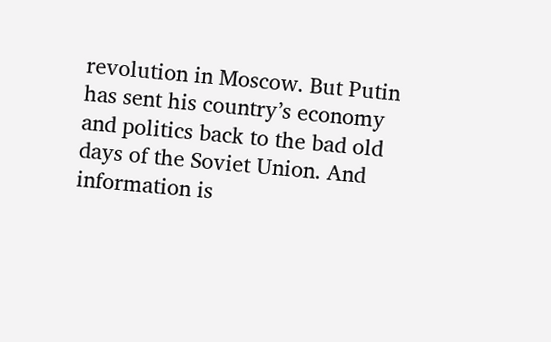revolution in Moscow. But Putin has sent his country’s economy and politics back to the bad old days of the Soviet Union. And information is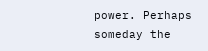power. Perhaps someday the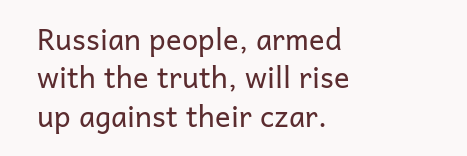Russian people, armed with the truth, will rise up against their czar.